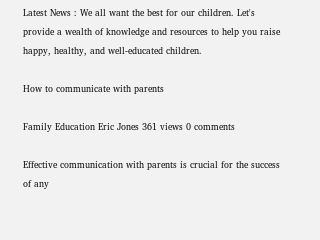Latest News : We all want the best for our children. Let's provide a wealth of knowledge and resources to help you raise happy, healthy, and well-educated children.

How to communicate with parents

Family Education Eric Jones 361 views 0 comments

Effective communication with parents is crucial for the success of any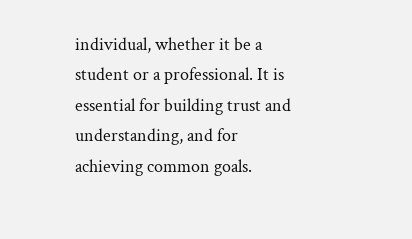individual, whether it be a student or a professional. It is essential for building trust and understanding, and for achieving common goals.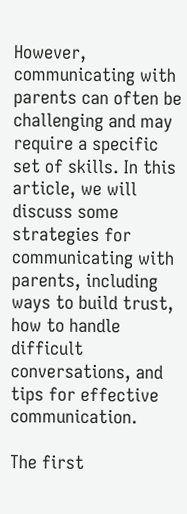However, communicating with parents can often be challenging and may require a specific set of skills. In this article, we will discuss some strategies for communicating with parents, including ways to build trust, how to handle difficult conversations, and tips for effective communication.

The first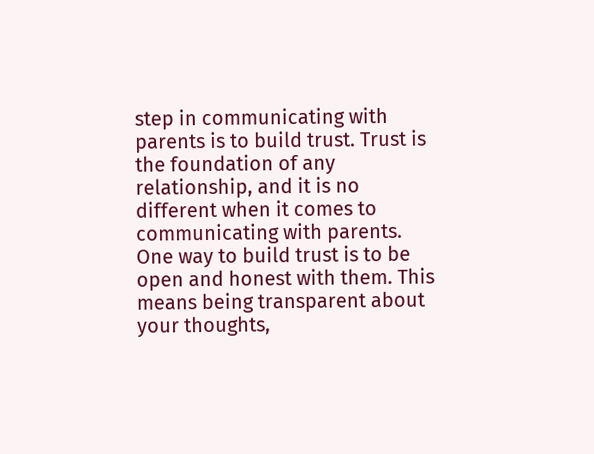step in communicating with parents is to build trust. Trust is the foundation of any relationship, and it is no different when it comes to communicating with parents. One way to build trust is to be open and honest with them. This means being transparent about your thoughts,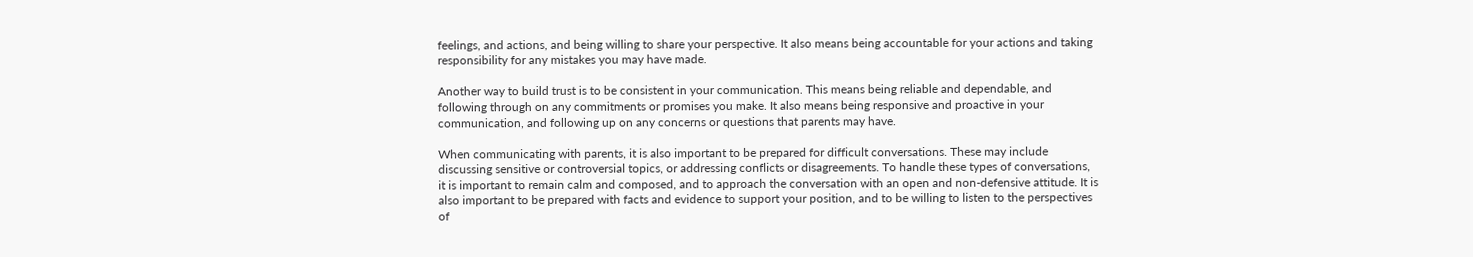feelings, and actions, and being willing to share your perspective. It also means being accountable for your actions and taking responsibility for any mistakes you may have made.

Another way to build trust is to be consistent in your communication. This means being reliable and dependable, and following through on any commitments or promises you make. It also means being responsive and proactive in your communication, and following up on any concerns or questions that parents may have.

When communicating with parents, it is also important to be prepared for difficult conversations. These may include discussing sensitive or controversial topics, or addressing conflicts or disagreements. To handle these types of conversations, it is important to remain calm and composed, and to approach the conversation with an open and non-defensive attitude. It is also important to be prepared with facts and evidence to support your position, and to be willing to listen to the perspectives of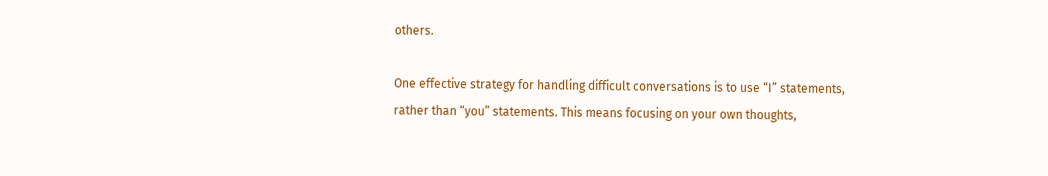others.

One effective strategy for handling difficult conversations is to use “I” statements, rather than “you” statements. This means focusing on your own thoughts,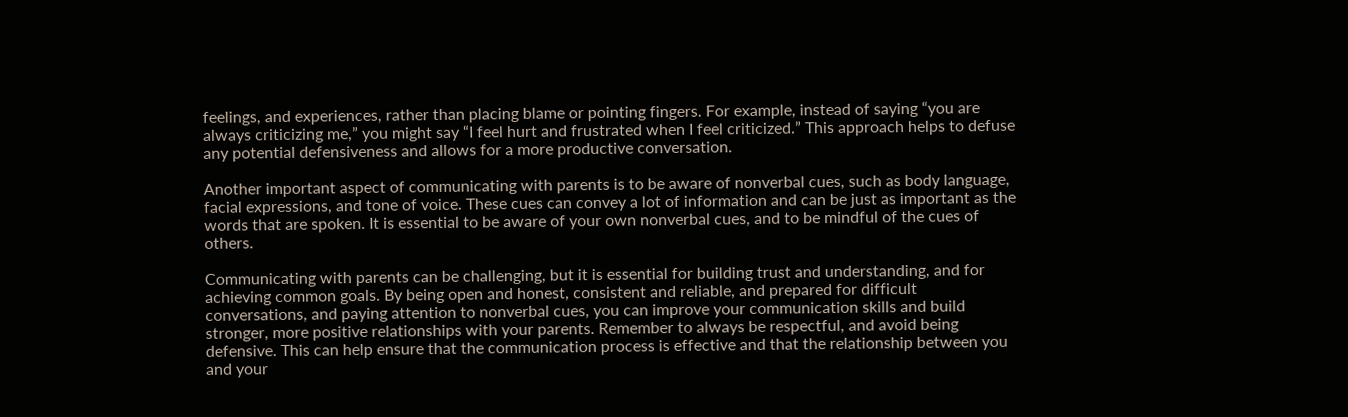feelings, and experiences, rather than placing blame or pointing fingers. For example, instead of saying “you are always criticizing me,” you might say “I feel hurt and frustrated when I feel criticized.” This approach helps to defuse any potential defensiveness and allows for a more productive conversation.

Another important aspect of communicating with parents is to be aware of nonverbal cues, such as body language, facial expressions, and tone of voice. These cues can convey a lot of information and can be just as important as the words that are spoken. It is essential to be aware of your own nonverbal cues, and to be mindful of the cues of others.

Communicating with parents can be challenging, but it is essential for building trust and understanding, and for achieving common goals. By being open and honest, consistent and reliable, and prepared for difficult conversations, and paying attention to nonverbal cues, you can improve your communication skills and build stronger, more positive relationships with your parents. Remember to always be respectful, and avoid being defensive. This can help ensure that the communication process is effective and that the relationship between you and your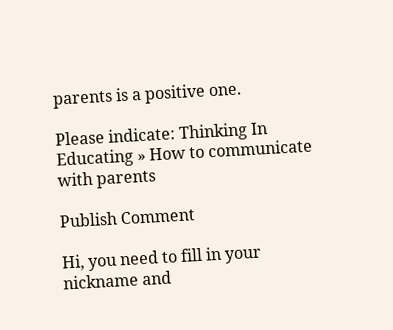parents is a positive one.

Please indicate: Thinking In Educating » How to communicate with parents

Publish Comment

Hi, you need to fill in your nickname and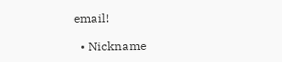email!

  • Nickname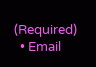(Required)
  • Email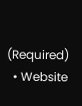(Required)
  • Website